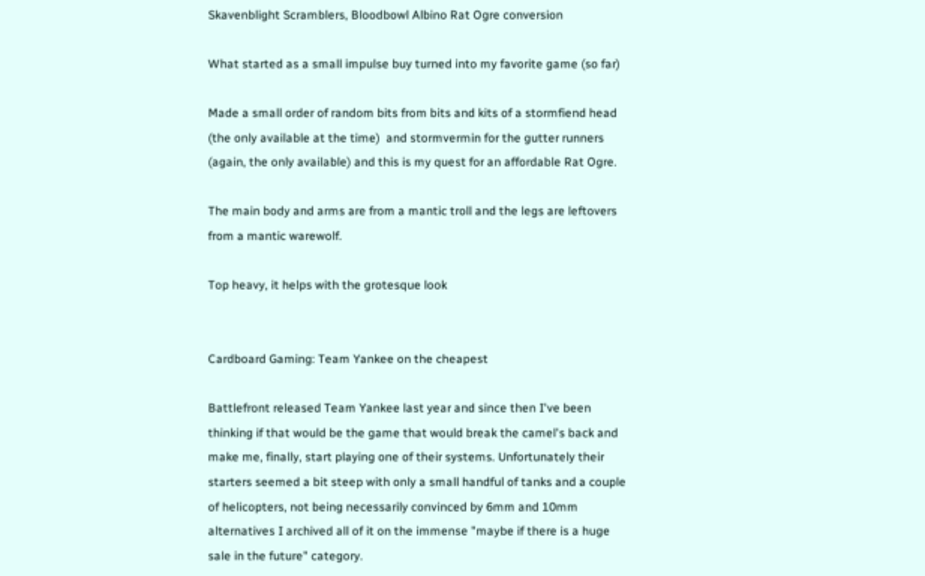Skavenblight Scramblers, Bloodbowl Albino Rat Ogre conversion

What started as a small impulse buy turned into my favorite game (so far)

Made a small order of random bits from bits and kits of a stormfiend head (the only available at the time)  and stormvermin for the gutter runners (again, the only available) and this is my quest for an affordable Rat Ogre.

The main body and arms are from a mantic troll and the legs are leftovers from a mantic warewolf.

Top heavy, it helps with the grotesque look


Cardboard Gaming: Team Yankee on the cheapest

Battlefront released Team Yankee last year and since then I've been thinking if that would be the game that would break the camel's back and make me, finally, start playing one of their systems. Unfortunately their starters seemed a bit steep with only a small handful of tanks and a couple of helicopters, not being necessarily convinced by 6mm and 10mm alternatives I archived all of it on the immense "maybe if there is a huge sale in the future" category.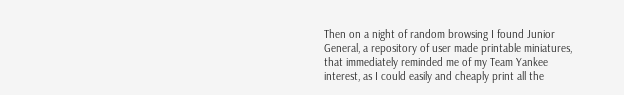Then on a night of random browsing I found Junior General, a repository of user made printable miniatures, that immediately reminded me of my Team Yankee interest, as I could easily and cheaply print all the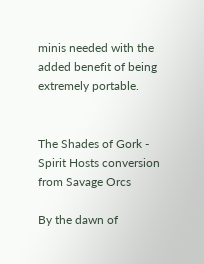minis needed with the added benefit of being extremely portable.


The Shades of Gork - Spirit Hosts conversion from Savage Orcs

By the dawn of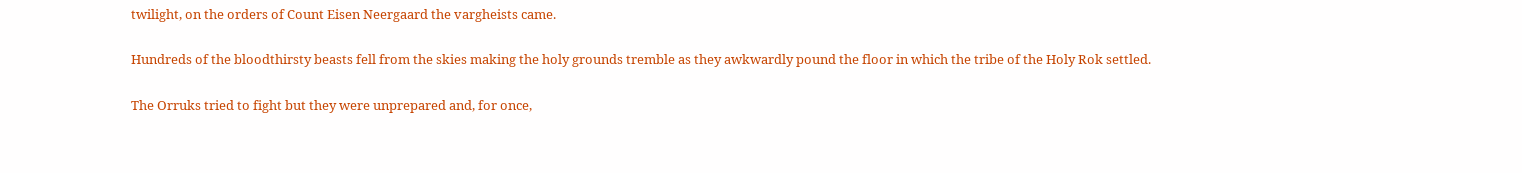twilight, on the orders of Count Eisen Neergaard the vargheists came.

Hundreds of the bloodthirsty beasts fell from the skies making the holy grounds tremble as they awkwardly pound the floor in which the tribe of the Holy Rok settled.

The Orruks tried to fight but they were unprepared and, for once,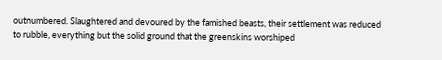outnumbered. Slaughtered and devoured by the famished beasts, their settlement was reduced to rubble, everything but the solid ground that the greenskins worshiped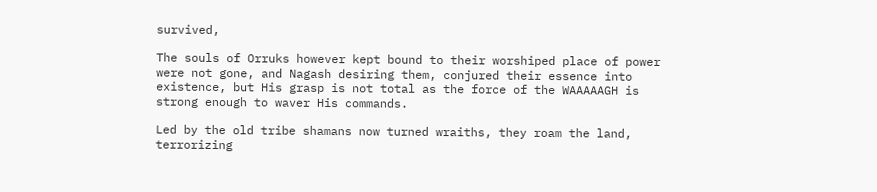survived,

The souls of Orruks however kept bound to their worshiped place of power were not gone, and Nagash desiring them, conjured their essence into existence, but His grasp is not total as the force of the WAAAAAGH is strong enough to waver His commands.

Led by the old tribe shamans now turned wraiths, they roam the land, terrorizing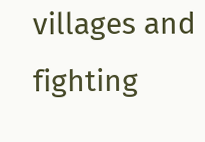villages and fighting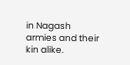in Nagash armies and their kin alike.